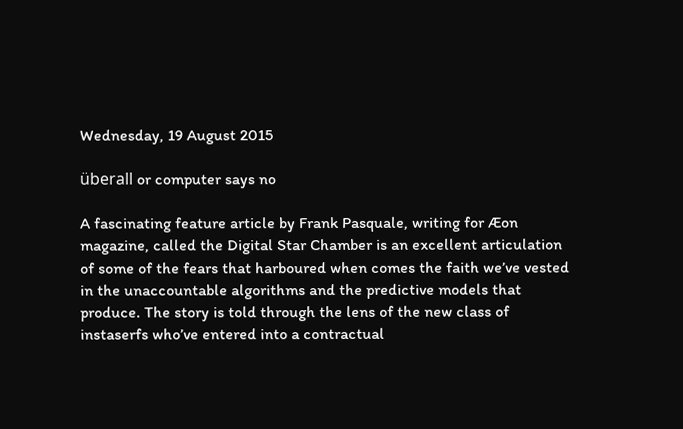Wednesday, 19 August 2015

überall or computer says no

A fascinating feature article by Frank Pasquale, writing for Æon magazine, called the Digital Star Chamber is an excellent articulation of some of the fears that harboured when comes the faith we’ve vested in the unaccountable algorithms and the predictive models that produce. The story is told through the lens of the new class of instaserfs who’ve entered into a contractual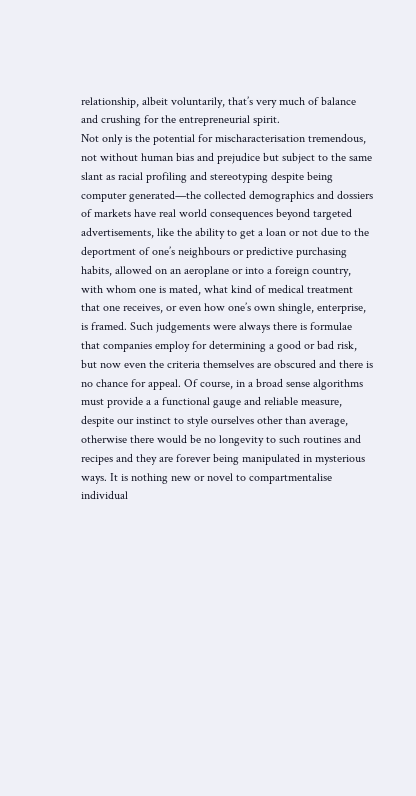relationship, albeit voluntarily, that’s very much of balance and crushing for the entrepreneurial spirit.
Not only is the potential for mischaracterisation tremendous, not without human bias and prejudice but subject to the same slant as racial profiling and stereotyping despite being computer generated—the collected demographics and dossiers of markets have real world consequences beyond targeted advertisements, like the ability to get a loan or not due to the deportment of one’s neighbours or predictive purchasing habits, allowed on an aeroplane or into a foreign country, with whom one is mated, what kind of medical treatment that one receives, or even how one’s own shingle, enterprise, is framed. Such judgements were always there is formulae that companies employ for determining a good or bad risk, but now even the criteria themselves are obscured and there is no chance for appeal. Of course, in a broad sense algorithms must provide a a functional gauge and reliable measure, despite our instinct to style ourselves other than average, otherwise there would be no longevity to such routines and recipes and they are forever being manipulated in mysterious ways. It is nothing new or novel to compartmentalise individual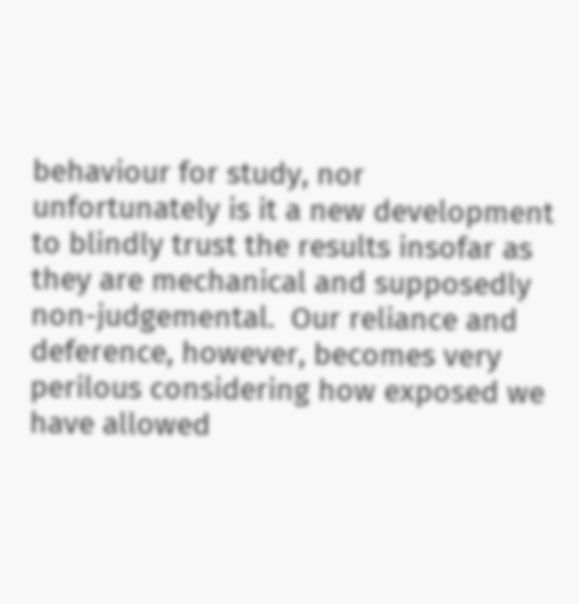behaviour for study, nor unfortunately is it a new development to blindly trust the results insofar as they are mechanical and supposedly non-judgemental.  Our reliance and deference, however, becomes very perilous considering how exposed we have allowed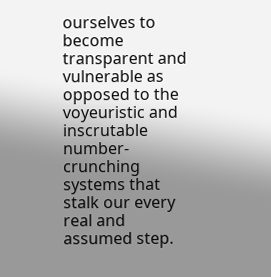ourselves to become transparent and vulnerable as opposed to the voyeuristic and inscrutable number-crunching systems that stalk our every real and assumed step.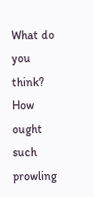What do you think?  How ought such prowling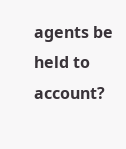agents be held to account?